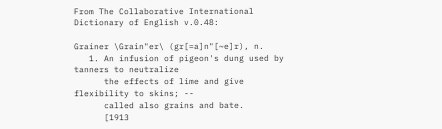From The Collaborative International Dictionary of English v.0.48:

Grainer \Grain"er\ (gr[=a]n"[~e]r), n.
   1. An infusion of pigeon's dung used by tanners to neutralize
      the effects of lime and give flexibility to skins; --
      called also grains and bate.
      [1913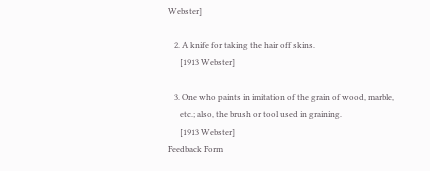Webster]

   2. A knife for taking the hair off skins.
      [1913 Webster]

   3. One who paints in imitation of the grain of wood, marble,
      etc.; also, the brush or tool used in graining.
      [1913 Webster]
Feedback Form